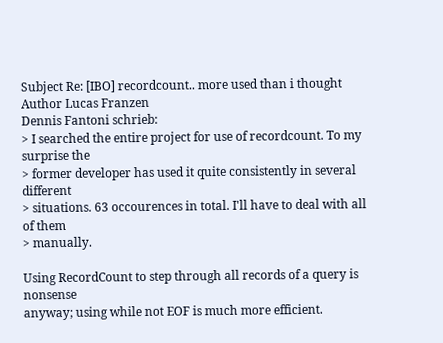Subject Re: [IBO] recordcount.. more used than i thought
Author Lucas Franzen
Dennis Fantoni schrieb:
> I searched the entire project for use of recordcount. To my surprise the
> former developer has used it quite consistently in several different
> situations. 63 occourences in total. I'll have to deal with all of them
> manually.

Using RecordCount to step through all records of a query is nonsense
anyway; using while not EOF is much more efficient.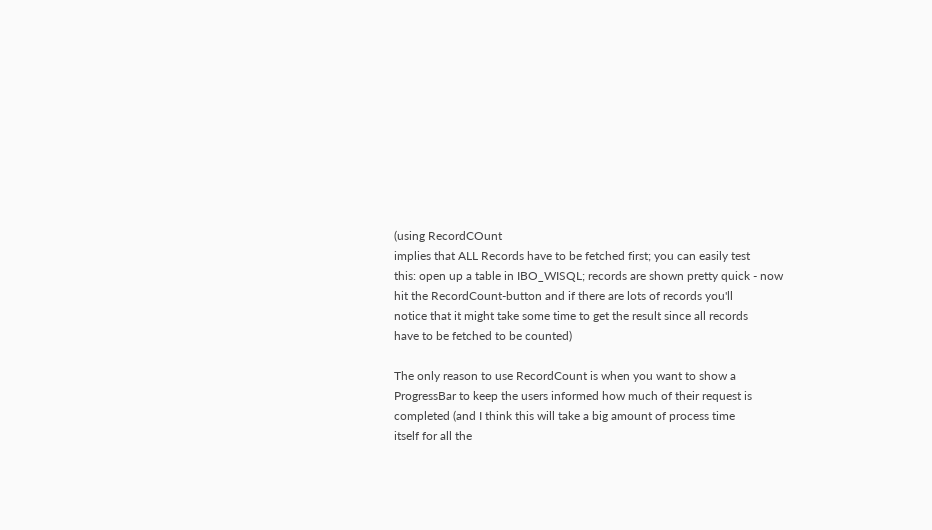(using RecordCOunt
implies that ALL Records have to be fetched first; you can easily test
this: open up a table in IBO_WISQL; records are shown pretty quick - now
hit the RecordCount-button and if there are lots of records you'll
notice that it might take some time to get the result since all records
have to be fetched to be counted)

The only reason to use RecordCount is when you want to show a
ProgressBar to keep the users informed how much of their request is
completed (and I think this will take a big amount of process time
itself for all the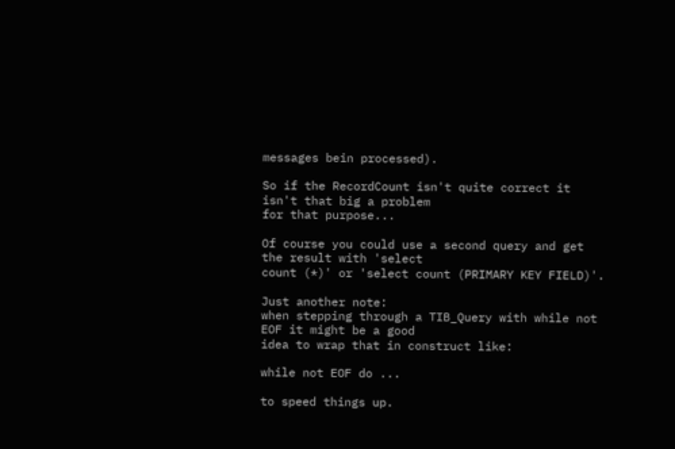messages bein processed).

So if the RecordCount isn't quite correct it isn't that big a problem
for that purpose...

Of course you could use a second query and get the result with 'select
count (*)' or 'select count (PRIMARY KEY FIELD)'.

Just another note:
when stepping through a TIB_Query with while not EOF it might be a good
idea to wrap that in construct like:

while not EOF do ...

to speed things up.